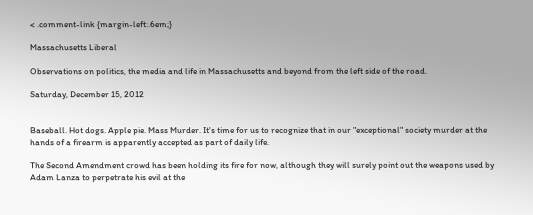< .comment-link {margin-left:.6em;}

Massachusetts Liberal

Observations on politics, the media and life in Massachusetts and beyond from the left side of the road.

Saturday, December 15, 2012


Baseball. Hot dogs. Apple pie. Mass Murder. It's time for us to recognize that in our "exceptional" society murder at the hands of a firearm is apparently accepted as part of daily life.

The Second Amendment crowd has been holding its fire for now, although they will surely point out the weapons used by Adam Lanza to perpetrate his evil at the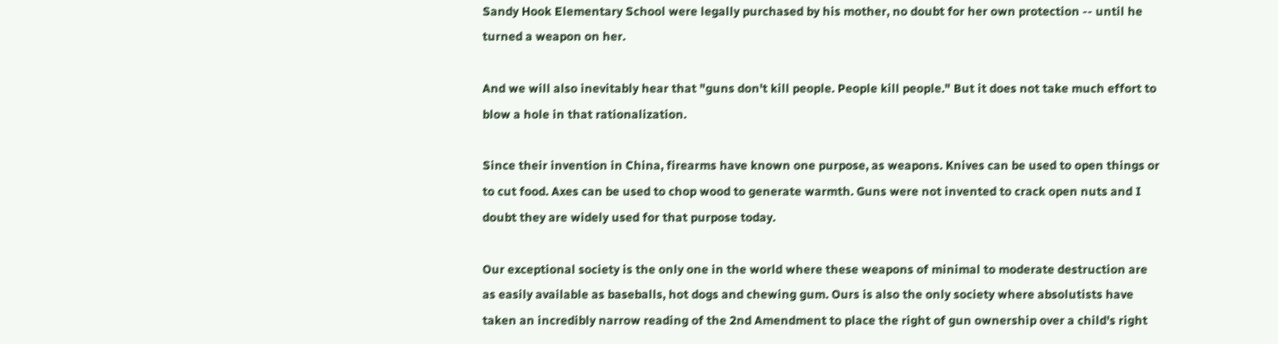Sandy Hook Elementary School were legally purchased by his mother, no doubt for her own protection -- until he turned a weapon on her.

And we will also inevitably hear that "guns don't kill people. People kill people." But it does not take much effort to blow a hole in that rationalization.

Since their invention in China, firearms have known one purpose, as weapons. Knives can be used to open things or to cut food. Axes can be used to chop wood to generate warmth. Guns were not invented to crack open nuts and I doubt they are widely used for that purpose today.

Our exceptional society is the only one in the world where these weapons of minimal to moderate destruction are as easily available as baseballs, hot dogs and chewing gum. Ours is also the only society where absolutists have taken an incredibly narrow reading of the 2nd Amendment to place the right of gun ownership over a child's right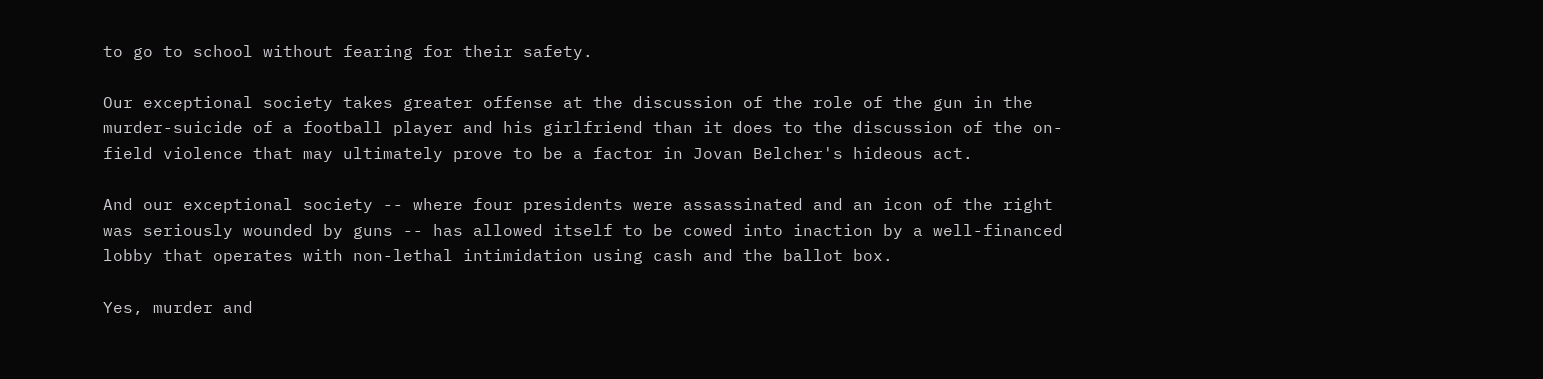to go to school without fearing for their safety.

Our exceptional society takes greater offense at the discussion of the role of the gun in the murder-suicide of a football player and his girlfriend than it does to the discussion of the on-field violence that may ultimately prove to be a factor in Jovan Belcher's hideous act.

And our exceptional society -- where four presidents were assassinated and an icon of the right was seriously wounded by guns -- has allowed itself to be cowed into inaction by a well-financed lobby that operates with non-lethal intimidation using cash and the ballot box.

Yes, murder and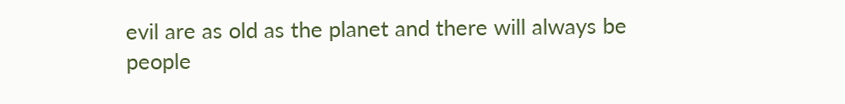evil are as old as the planet and there will always be people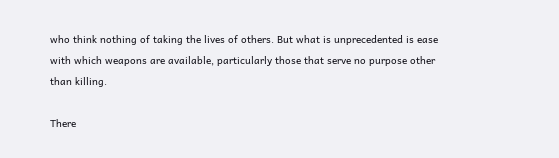who think nothing of taking the lives of others. But what is unprecedented is ease with which weapons are available, particularly those that serve no purpose other than killing.

There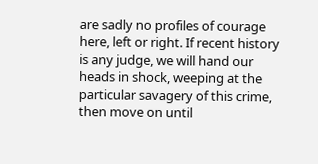are sadly no profiles of courage here, left or right. If recent history is any judge, we will hand our heads in shock, weeping at the particular savagery of this crime, then move on until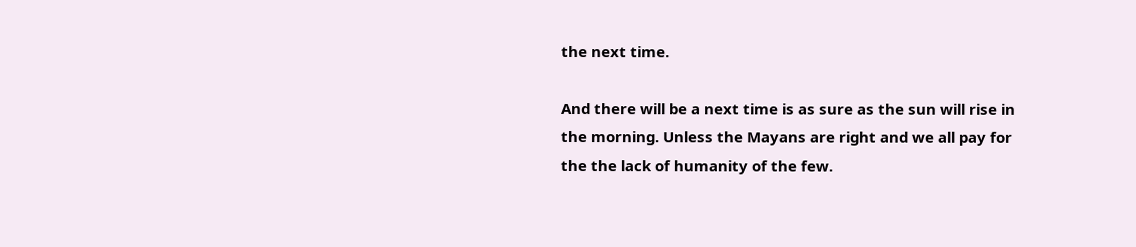the next time.

And there will be a next time is as sure as the sun will rise in the morning. Unless the Mayans are right and we all pay for the the lack of humanity of the few.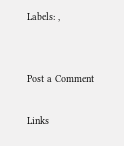Labels: ,


Post a Comment

Links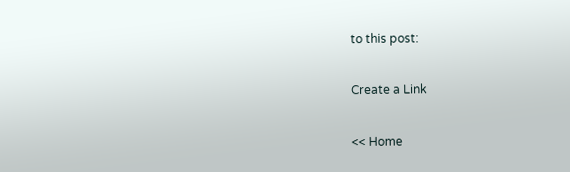to this post:

Create a Link

<< Home